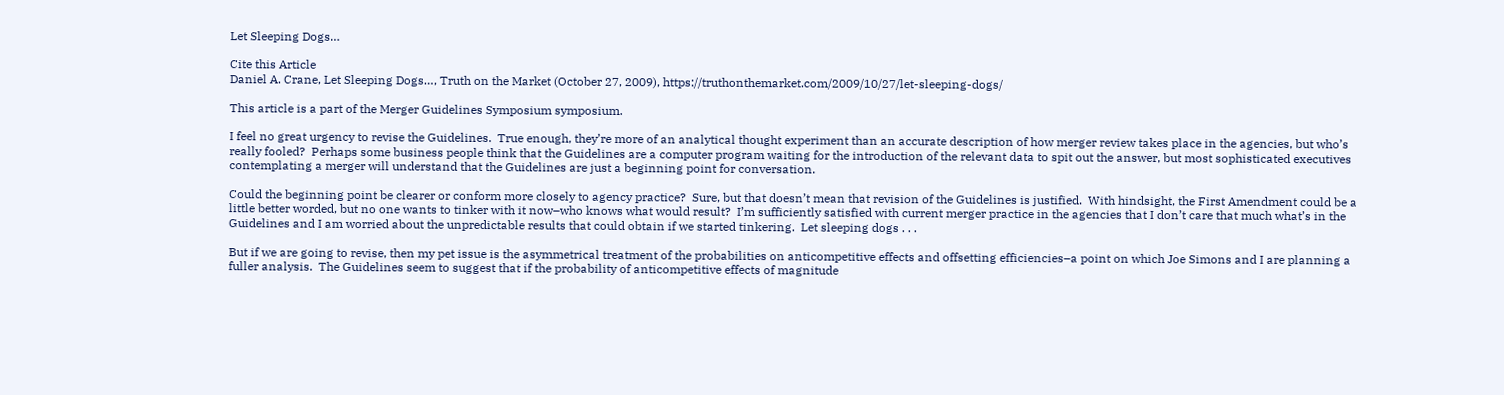Let Sleeping Dogs…

Cite this Article
Daniel A. Crane, Let Sleeping Dogs…, Truth on the Market (October 27, 2009), https://truthonthemarket.com/2009/10/27/let-sleeping-dogs/

This article is a part of the Merger Guidelines Symposium symposium.

I feel no great urgency to revise the Guidelines.  True enough, they’re more of an analytical thought experiment than an accurate description of how merger review takes place in the agencies, but who’s really fooled?  Perhaps some business people think that the Guidelines are a computer program waiting for the introduction of the relevant data to spit out the answer, but most sophisticated executives contemplating a merger will understand that the Guidelines are just a beginning point for conversation.

Could the beginning point be clearer or conform more closely to agency practice?  Sure, but that doesn’t mean that revision of the Guidelines is justified.  With hindsight, the First Amendment could be a little better worded, but no one wants to tinker with it now–who knows what would result?  I’m sufficiently satisfied with current merger practice in the agencies that I don’t care that much what’s in the Guidelines and I am worried about the unpredictable results that could obtain if we started tinkering.  Let sleeping dogs . . .

But if we are going to revise, then my pet issue is the asymmetrical treatment of the probabilities on anticompetitive effects and offsetting efficiencies–a point on which Joe Simons and I are planning a fuller analysis.  The Guidelines seem to suggest that if the probability of anticompetitive effects of magnitude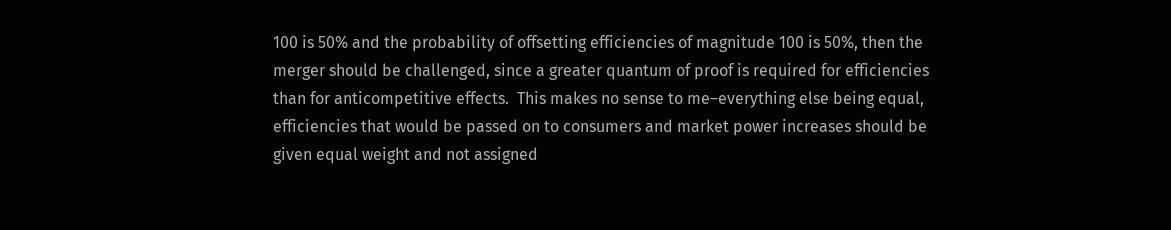100 is 50% and the probability of offsetting efficiencies of magnitude 100 is 50%, then the merger should be challenged, since a greater quantum of proof is required for efficiencies than for anticompetitive effects.  This makes no sense to me–everything else being equal, efficiencies that would be passed on to consumers and market power increases should be given equal weight and not assigned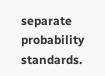separate probability standards.